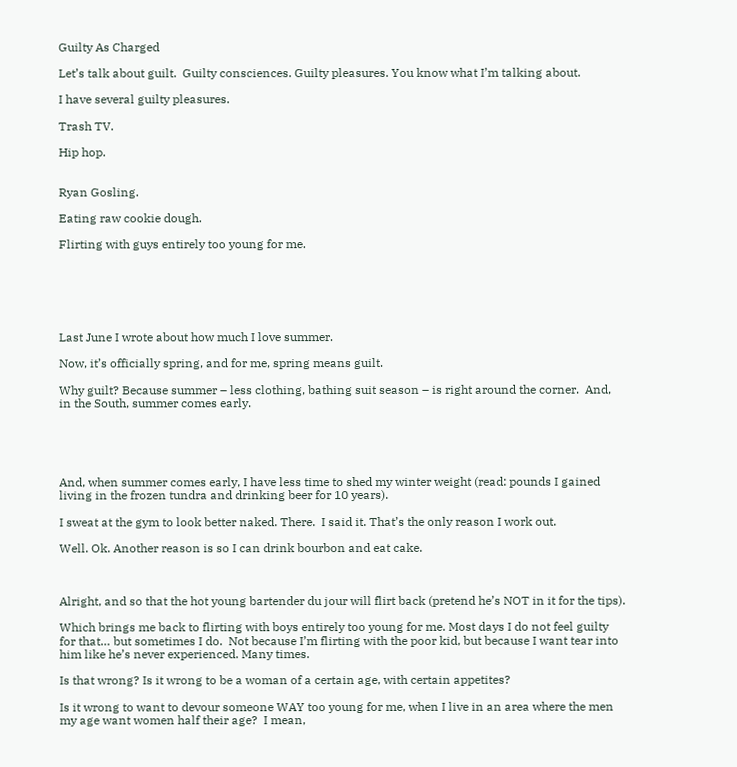Guilty As Charged

Let’s talk about guilt.  Guilty consciences. Guilty pleasures. You know what I’m talking about.

I have several guilty pleasures.

Trash TV.

Hip hop.


Ryan Gosling.

Eating raw cookie dough.

Flirting with guys entirely too young for me.






Last June I wrote about how much I love summer.

Now, it’s officially spring, and for me, spring means guilt.

Why guilt? Because summer – less clothing, bathing suit season – is right around the corner.  And, in the South, summer comes early.





And, when summer comes early, I have less time to shed my winter weight (read: pounds I gained living in the frozen tundra and drinking beer for 10 years).

I sweat at the gym to look better naked. There.  I said it. That’s the only reason I work out.

Well. Ok. Another reason is so I can drink bourbon and eat cake.



Alright, and so that the hot young bartender du jour will flirt back (pretend he’s NOT in it for the tips).

Which brings me back to flirting with boys entirely too young for me. Most days I do not feel guilty for that… but sometimes I do.  Not because I’m flirting with the poor kid, but because I want tear into him like he’s never experienced. Many times.

Is that wrong? Is it wrong to be a woman of a certain age, with certain appetites?

Is it wrong to want to devour someone WAY too young for me, when I live in an area where the men my age want women half their age?  I mean,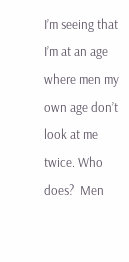I’m seeing that I’m at an age where men my own age don’t look at me twice. Who does?  Men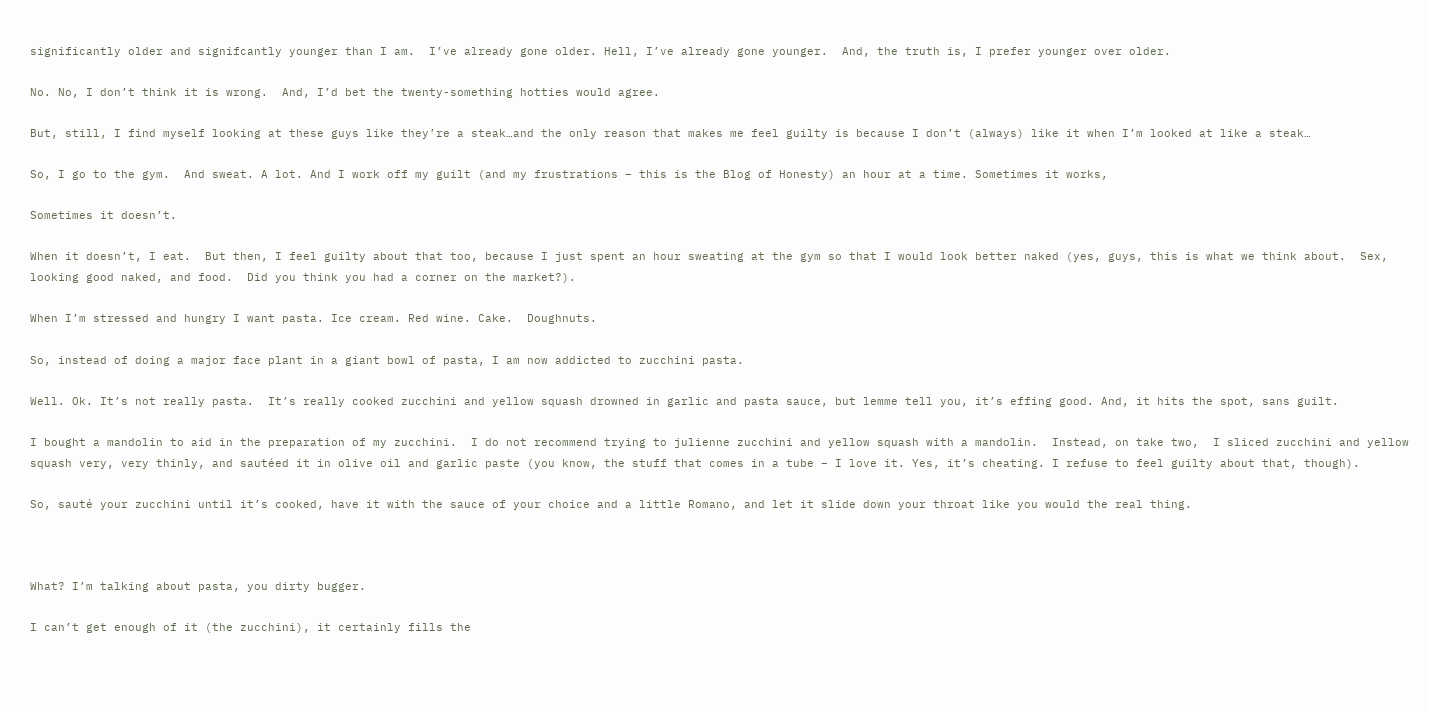significantly older and signifcantly younger than I am.  I’ve already gone older. Hell, I’ve already gone younger.  And, the truth is, I prefer younger over older.

No. No, I don’t think it is wrong.  And, I’d bet the twenty-something hotties would agree.

But, still, I find myself looking at these guys like they’re a steak…and the only reason that makes me feel guilty is because I don’t (always) like it when I’m looked at like a steak…

So, I go to the gym.  And sweat. A lot. And I work off my guilt (and my frustrations – this is the Blog of Honesty) an hour at a time. Sometimes it works,

Sometimes it doesn’t.

When it doesn’t, I eat.  But then, I feel guilty about that too, because I just spent an hour sweating at the gym so that I would look better naked (yes, guys, this is what we think about.  Sex, looking good naked, and food.  Did you think you had a corner on the market?).

When I’m stressed and hungry I want pasta. Ice cream. Red wine. Cake.  Doughnuts.

So, instead of doing a major face plant in a giant bowl of pasta, I am now addicted to zucchini pasta.

Well. Ok. It’s not really pasta.  It’s really cooked zucchini and yellow squash drowned in garlic and pasta sauce, but lemme tell you, it’s effing good. And, it hits the spot, sans guilt.

I bought a mandolin to aid in the preparation of my zucchini.  I do not recommend trying to julienne zucchini and yellow squash with a mandolin.  Instead, on take two,  I sliced zucchini and yellow squash very, very thinly, and sautéed it in olive oil and garlic paste (you know, the stuff that comes in a tube – I love it. Yes, it’s cheating. I refuse to feel guilty about that, though).

So, sauté your zucchini until it’s cooked, have it with the sauce of your choice and a little Romano, and let it slide down your throat like you would the real thing.



What? I’m talking about pasta, you dirty bugger.

I can’t get enough of it (the zucchini), it certainly fills the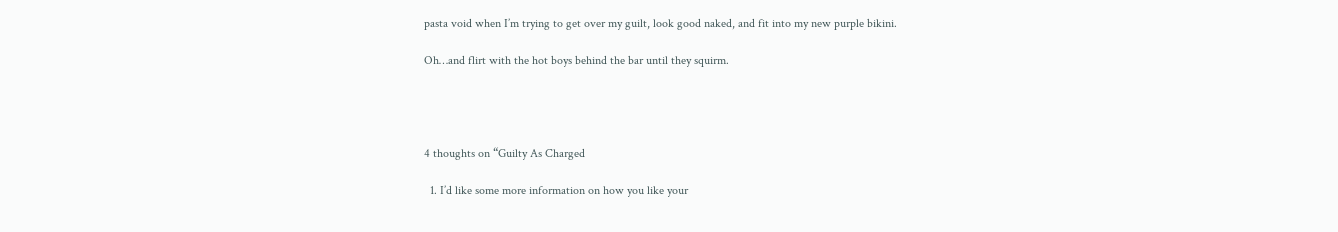pasta void when I’m trying to get over my guilt, look good naked, and fit into my new purple bikini.

Oh…and flirt with the hot boys behind the bar until they squirm.




4 thoughts on “Guilty As Charged

  1. I’d like some more information on how you like your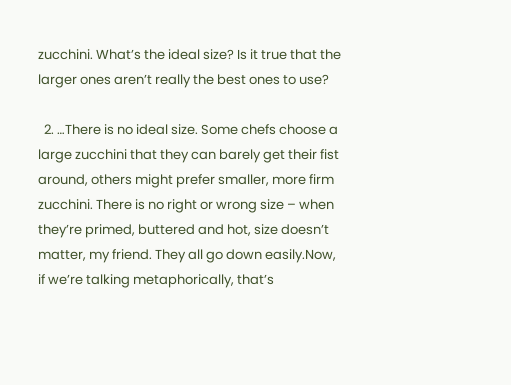zucchini. What’s the ideal size? Is it true that the larger ones aren’t really the best ones to use?

  2. …There is no ideal size. Some chefs choose a large zucchini that they can barely get their fist around, others might prefer smaller, more firm zucchini. There is no right or wrong size – when they’re primed, buttered and hot, size doesn’t matter, my friend. They all go down easily.Now, if we’re talking metaphorically, that’s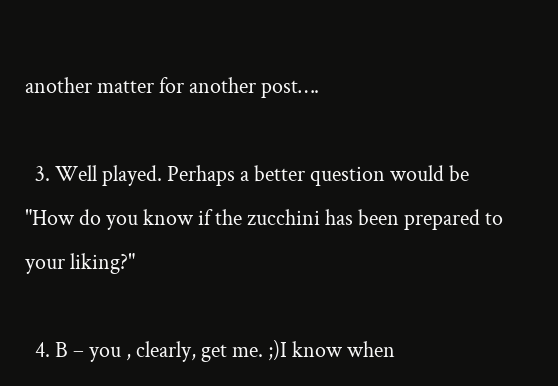another matter for another post….

  3. Well played. Perhaps a better question would be "How do you know if the zucchini has been prepared to your liking?"

  4. B – you , clearly, get me. ;)I know when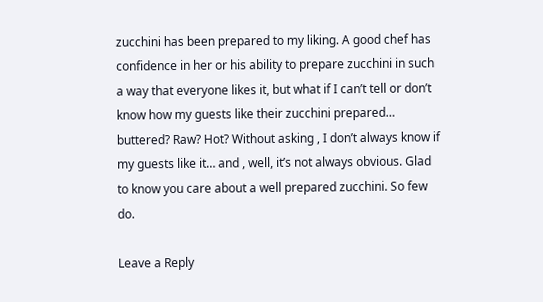zucchini has been prepared to my liking. A good chef has confidence in her or his ability to prepare zucchini in such a way that everyone likes it, but what if I can’t tell or don’t know how my guests like their zucchini prepared… buttered? Raw? Hot? Without asking , I don’t always know if my guests like it… and , well, it’s not always obvious. Glad to know you care about a well prepared zucchini. So few do.

Leave a Reply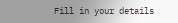Fill in your details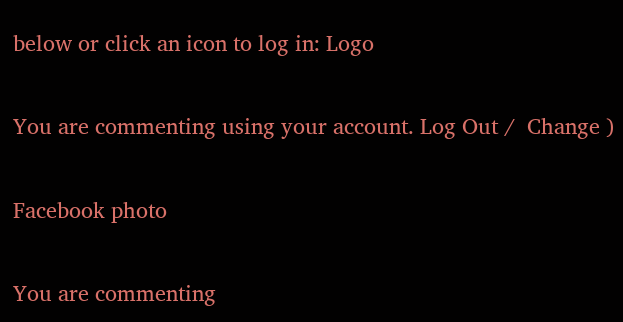below or click an icon to log in: Logo

You are commenting using your account. Log Out /  Change )

Facebook photo

You are commenting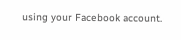using your Facebook account.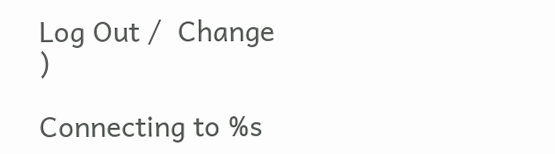Log Out /  Change )

Connecting to %s